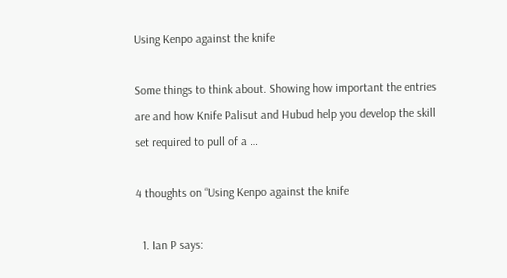Using Kenpo against the knife

Some things to think about. Showing how important the entries are and how Knife Palisut and Hubud help you develop the skill set required to pull of a …

4 thoughts on “Using Kenpo against the knife

  1. Ian P says: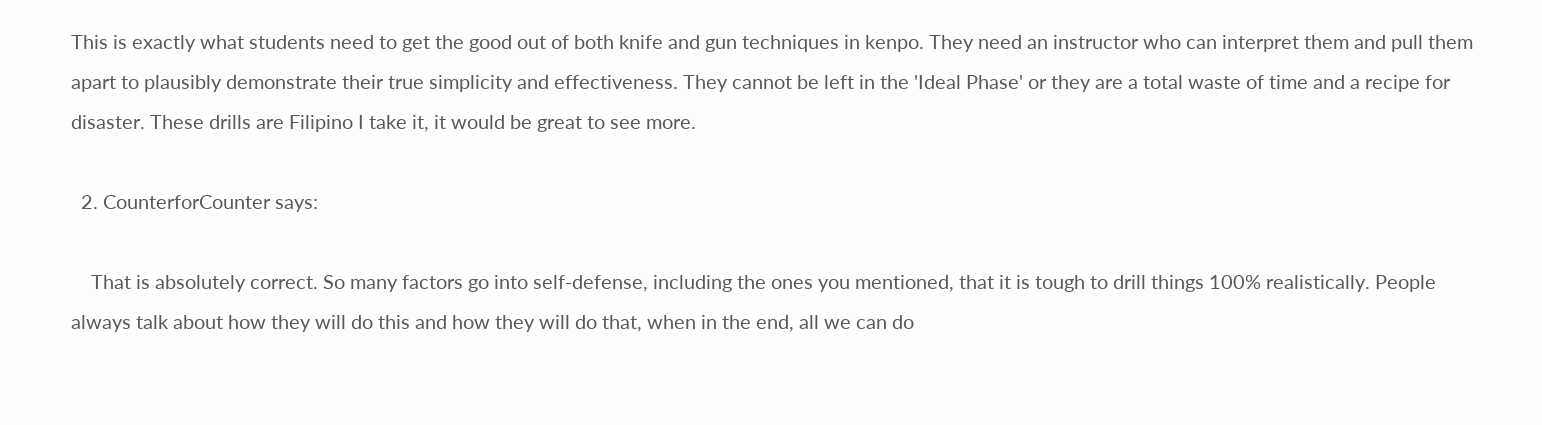This is exactly what students need to get the good out of both knife and gun techniques in kenpo. They need an instructor who can interpret them and pull them apart to plausibly demonstrate their true simplicity and effectiveness. They cannot be left in the 'Ideal Phase' or they are a total waste of time and a recipe for disaster. These drills are Filipino I take it, it would be great to see more.

  2. CounterforCounter says:

    That is absolutely correct. So many factors go into self-defense, including the ones you mentioned, that it is tough to drill things 100% realistically. People always talk about how they will do this and how they will do that, when in the end, all we can do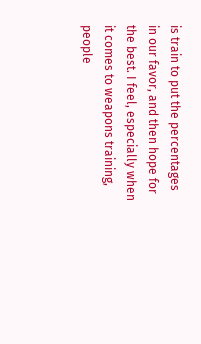is train to put the percentages in our favor, and then hope for the best. I feel, especially when it comes to weapons training, people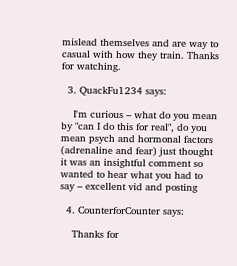mislead themselves and are way to casual with how they train. Thanks for watching.

  3. QuackFu1234 says:

    I'm curious – what do you mean by "can I do this for real", do you mean psych and hormonal factors (adrenaline and fear) just thought it was an insightful comment so wanted to hear what you had to say – excellent vid and posting

  4. CounterforCounter says:

    Thanks for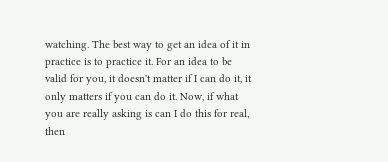watching. The best way to get an idea of it in practice is to practice it. For an idea to be valid for you, it doesn't matter if I can do it, it only matters if you can do it. Now, if what you are really asking is can I do this for real, then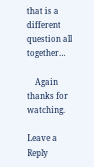that is a different question all together…

    Again thanks for watching.

Leave a Reply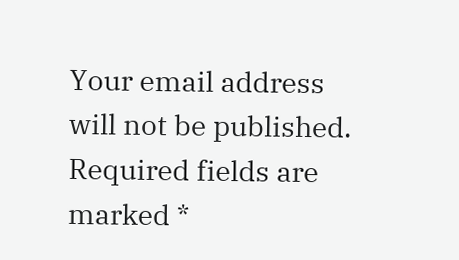Your email address will not be published. Required fields are marked *